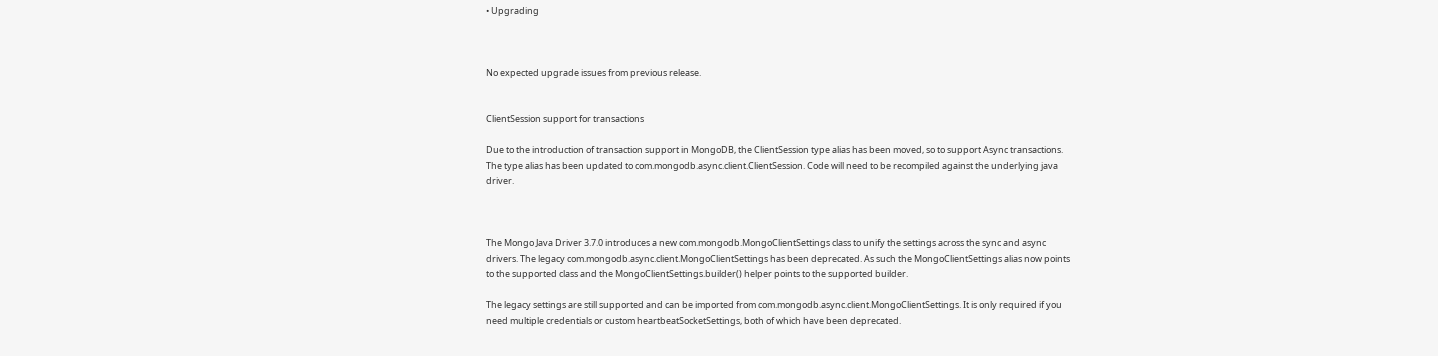• Upgrading



No expected upgrade issues from previous release.


ClientSession support for transactions

Due to the introduction of transaction support in MongoDB, the ClientSession type alias has been moved, so to support Async transactions. The type alias has been updated to com.mongodb.async.client.ClientSession. Code will need to be recompiled against the underlying java driver.



The Mongo Java Driver 3.7.0 introduces a new com.mongodb.MongoClientSettings class to unify the settings across the sync and async drivers. The legacy com.mongodb.async.client.MongoClientSettings has been deprecated. As such the MongoClientSettings alias now points to the supported class and the MongoClientSettings.builder() helper points to the supported builder.

The legacy settings are still supported and can be imported from com.mongodb.async.client.MongoClientSettings. It is only required if you need multiple credentials or custom heartbeatSocketSettings, both of which have been deprecated.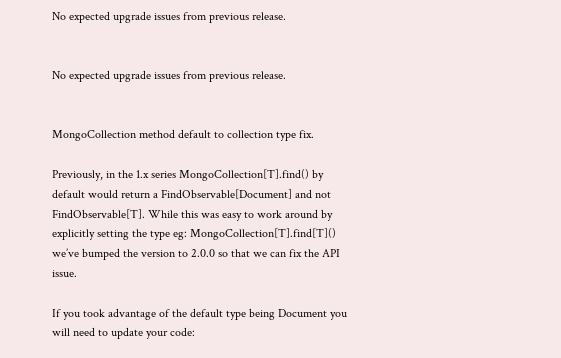No expected upgrade issues from previous release.


No expected upgrade issues from previous release.


MongoCollection method default to collection type fix.

Previously, in the 1.x series MongoCollection[T].find() by default would return a FindObservable[Document] and not FindObservable[T]. While this was easy to work around by explicitly setting the type eg: MongoCollection[T].find[T]() we’ve bumped the version to 2.0.0 so that we can fix the API issue.

If you took advantage of the default type being Document you will need to update your code: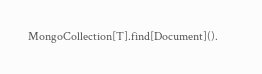MongoCollection[T].find[Document]().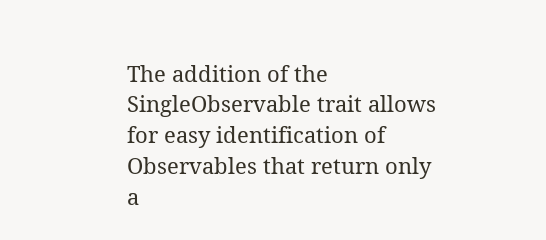The addition of the SingleObservable trait allows for easy identification of Observables that return only a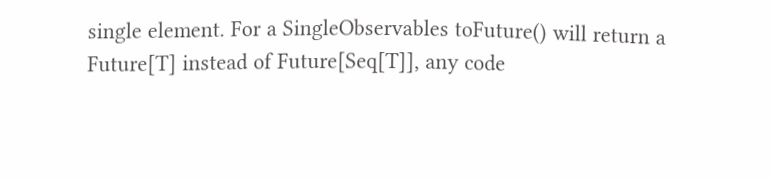single element. For a SingleObservables toFuture() will return a Future[T] instead of Future[Seq[T]], any code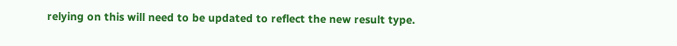relying on this will need to be updated to reflect the new result type.